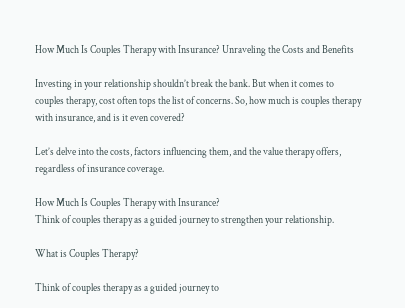How Much Is Couples Therapy with Insurance? Unraveling the Costs and Benefits

Investing in your relationship shouldn’t break the bank. But when it comes to couples therapy, cost often tops the list of concerns. So, how much is couples therapy with insurance, and is it even covered?

Let’s delve into the costs, factors influencing them, and the value therapy offers, regardless of insurance coverage.

How Much Is Couples Therapy with Insurance?
Think of couples therapy as a guided journey to strengthen your relationship.

What is Couples Therapy?

Think of couples therapy as a guided journey to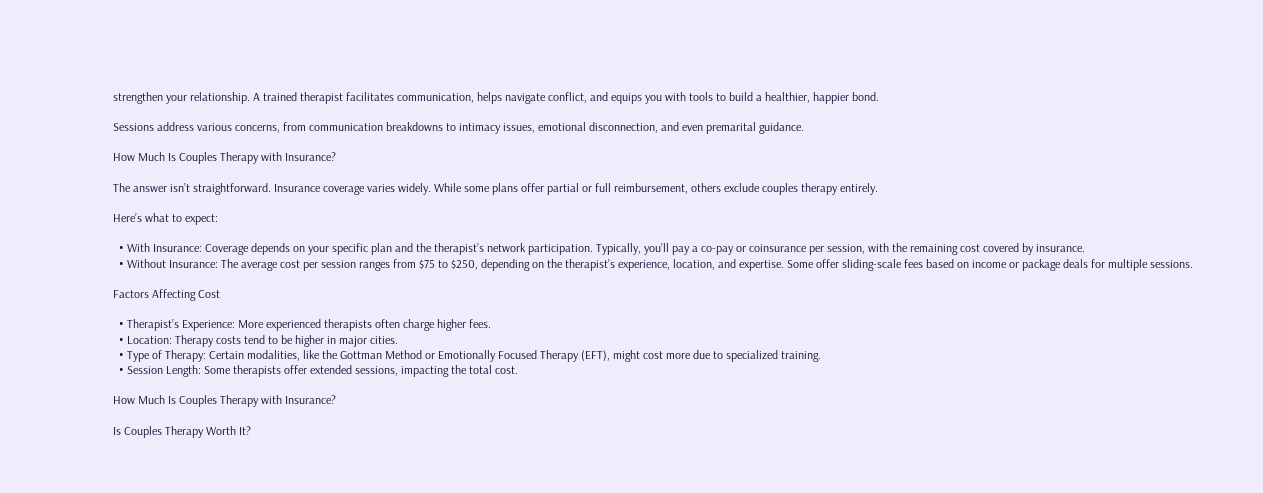strengthen your relationship. A trained therapist facilitates communication, helps navigate conflict, and equips you with tools to build a healthier, happier bond.

Sessions address various concerns, from communication breakdowns to intimacy issues, emotional disconnection, and even premarital guidance.

How Much Is Couples Therapy with Insurance?

The answer isn’t straightforward. Insurance coverage varies widely. While some plans offer partial or full reimbursement, others exclude couples therapy entirely.

Here’s what to expect:

  • With Insurance: Coverage depends on your specific plan and the therapist’s network participation. Typically, you’ll pay a co-pay or coinsurance per session, with the remaining cost covered by insurance.
  • Without Insurance: The average cost per session ranges from $75 to $250, depending on the therapist’s experience, location, and expertise. Some offer sliding-scale fees based on income or package deals for multiple sessions.

Factors Affecting Cost

  • Therapist’s Experience: More experienced therapists often charge higher fees.
  • Location: Therapy costs tend to be higher in major cities.
  • Type of Therapy: Certain modalities, like the Gottman Method or Emotionally Focused Therapy (EFT), might cost more due to specialized training.
  • Session Length: Some therapists offer extended sessions, impacting the total cost.

How Much Is Couples Therapy with Insurance?

Is Couples Therapy Worth It?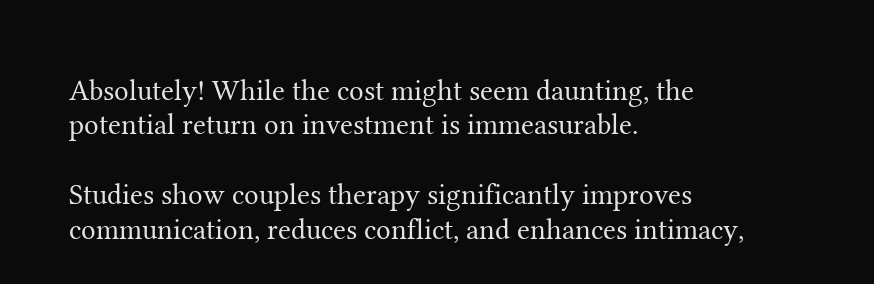Absolutely! While the cost might seem daunting, the potential return on investment is immeasurable.

Studies show couples therapy significantly improves communication, reduces conflict, and enhances intimacy,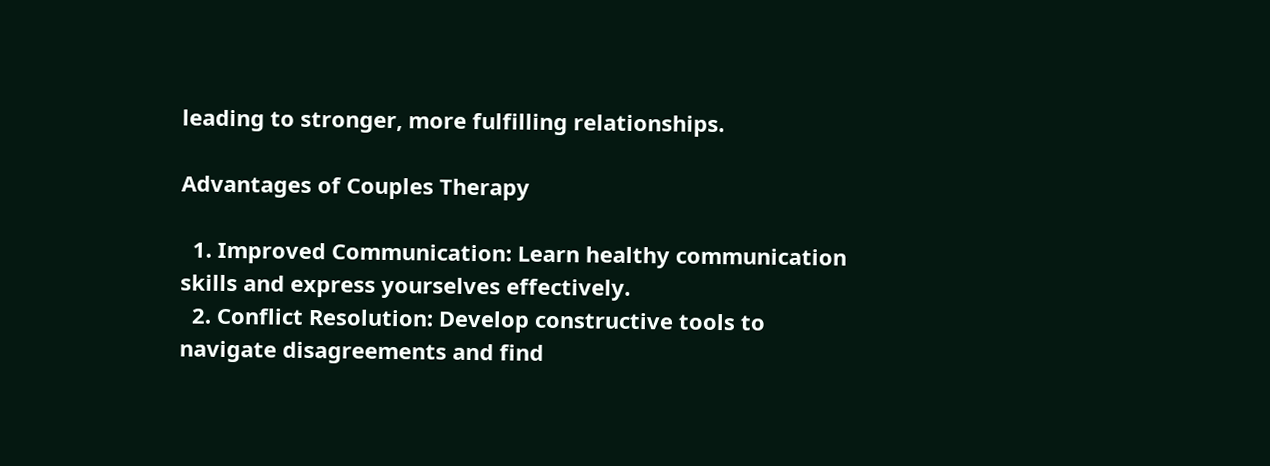leading to stronger, more fulfilling relationships.

Advantages of Couples Therapy

  1. Improved Communication: Learn healthy communication skills and express yourselves effectively.
  2. Conflict Resolution: Develop constructive tools to navigate disagreements and find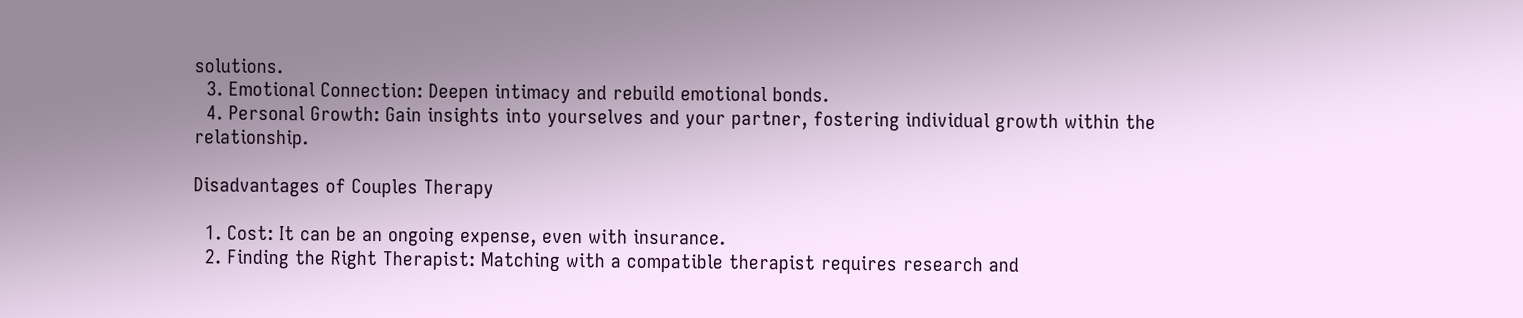solutions.
  3. Emotional Connection: Deepen intimacy and rebuild emotional bonds.
  4. Personal Growth: Gain insights into yourselves and your partner, fostering individual growth within the relationship.

Disadvantages of Couples Therapy

  1. Cost: It can be an ongoing expense, even with insurance.
  2. Finding the Right Therapist: Matching with a compatible therapist requires research and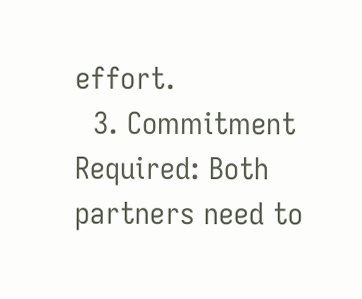effort.
  3. Commitment Required: Both partners need to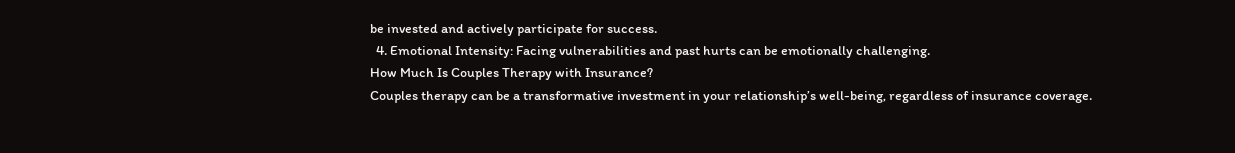be invested and actively participate for success.
  4. Emotional Intensity: Facing vulnerabilities and past hurts can be emotionally challenging.
How Much Is Couples Therapy with Insurance?
Couples therapy can be a transformative investment in your relationship’s well-being, regardless of insurance coverage.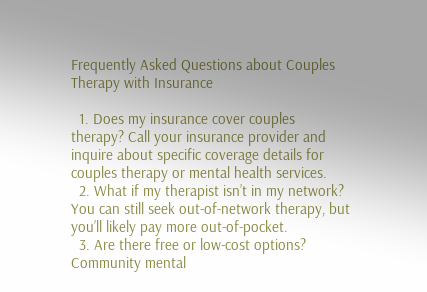Frequently Asked Questions about Couples Therapy with Insurance

  1. Does my insurance cover couples therapy? Call your insurance provider and inquire about specific coverage details for couples therapy or mental health services.
  2. What if my therapist isn’t in my network? You can still seek out-of-network therapy, but you’ll likely pay more out-of-pocket.
  3. Are there free or low-cost options? Community mental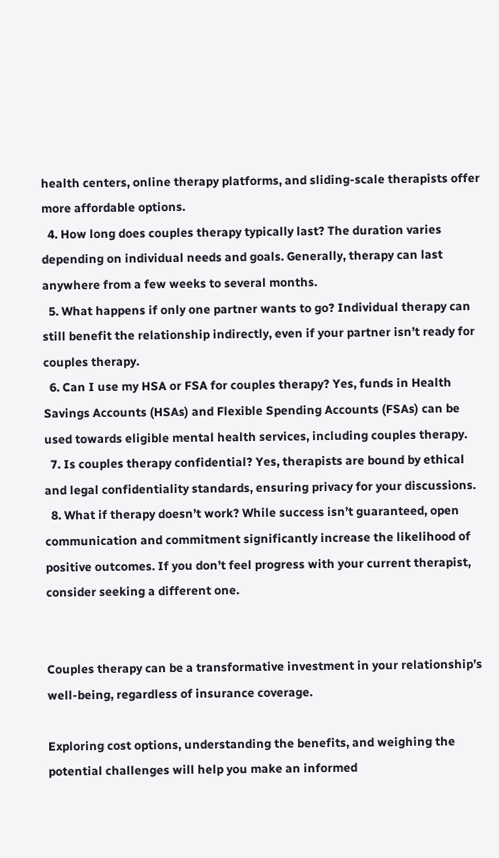health centers, online therapy platforms, and sliding-scale therapists offer more affordable options.
  4. How long does couples therapy typically last? The duration varies depending on individual needs and goals. Generally, therapy can last anywhere from a few weeks to several months.
  5. What happens if only one partner wants to go? Individual therapy can still benefit the relationship indirectly, even if your partner isn’t ready for couples therapy.
  6. Can I use my HSA or FSA for couples therapy? Yes, funds in Health Savings Accounts (HSAs) and Flexible Spending Accounts (FSAs) can be used towards eligible mental health services, including couples therapy.
  7. Is couples therapy confidential? Yes, therapists are bound by ethical and legal confidentiality standards, ensuring privacy for your discussions.
  8. What if therapy doesn’t work? While success isn’t guaranteed, open communication and commitment significantly increase the likelihood of positive outcomes. If you don’t feel progress with your current therapist, consider seeking a different one.


Couples therapy can be a transformative investment in your relationship’s well-being, regardless of insurance coverage.

Exploring cost options, understanding the benefits, and weighing the potential challenges will help you make an informed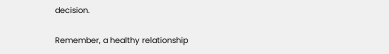decision.

Remember, a healthy relationship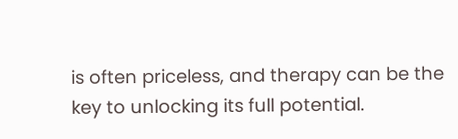is often priceless, and therapy can be the key to unlocking its full potential.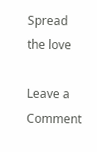Spread the love

Leave a Comment